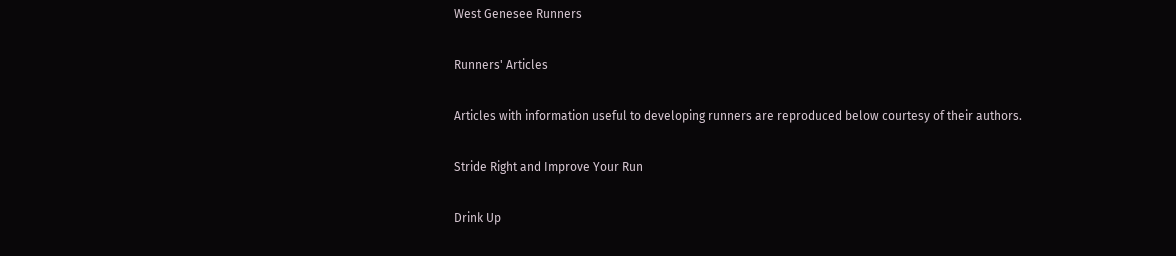West Genesee Runners

Runners' Articles

Articles with information useful to developing runners are reproduced below courtesy of their authors.

Stride Right and Improve Your Run

Drink Up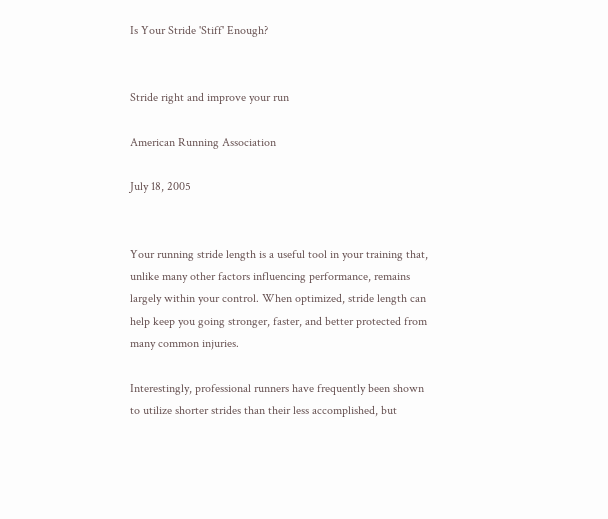Is Your Stride 'Stiff' Enough?


Stride right and improve your run

American Running Association

July 18, 2005


Your running stride length is a useful tool in your training that, unlike many other factors influencing performance, remains largely within your control. When optimized, stride length can help keep you going stronger, faster, and better protected from many common injuries.

Interestingly, professional runners have frequently been shown to utilize shorter strides than their less accomplished, but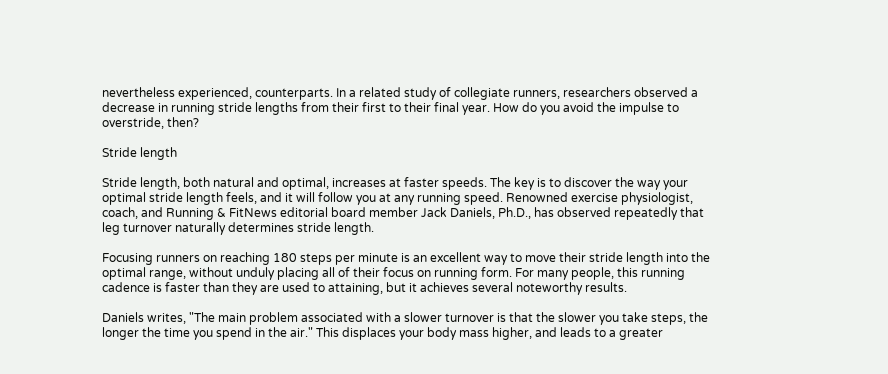nevertheless experienced, counterparts. In a related study of collegiate runners, researchers observed a decrease in running stride lengths from their first to their final year. How do you avoid the impulse to overstride, then?

Stride length

Stride length, both natural and optimal, increases at faster speeds. The key is to discover the way your optimal stride length feels, and it will follow you at any running speed. Renowned exercise physiologist, coach, and Running & FitNews editorial board member Jack Daniels, Ph.D., has observed repeatedly that leg turnover naturally determines stride length.

Focusing runners on reaching 180 steps per minute is an excellent way to move their stride length into the optimal range, without unduly placing all of their focus on running form. For many people, this running cadence is faster than they are used to attaining, but it achieves several noteworthy results.

Daniels writes, "The main problem associated with a slower turnover is that the slower you take steps, the longer the time you spend in the air." This displaces your body mass higher, and leads to a greater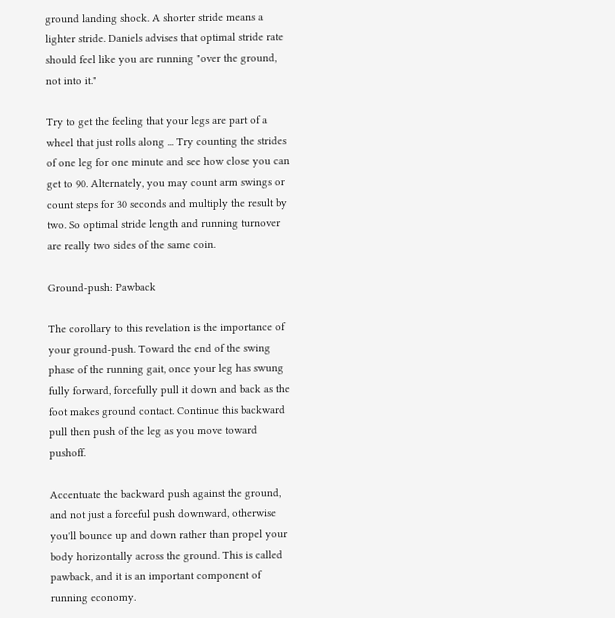ground landing shock. A shorter stride means a lighter stride. Daniels advises that optimal stride rate should feel like you are running "over the ground, not into it."

Try to get the feeling that your legs are part of a wheel that just rolls along ... Try counting the strides of one leg for one minute and see how close you can get to 90. Alternately, you may count arm swings or count steps for 30 seconds and multiply the result by two. So optimal stride length and running turnover are really two sides of the same coin.

Ground-push: Pawback

The corollary to this revelation is the importance of your ground-push. Toward the end of the swing phase of the running gait, once your leg has swung fully forward, forcefully pull it down and back as the foot makes ground contact. Continue this backward pull then push of the leg as you move toward pushoff.

Accentuate the backward push against the ground, and not just a forceful push downward, otherwise you'll bounce up and down rather than propel your body horizontally across the ground. This is called pawback, and it is an important component of running economy.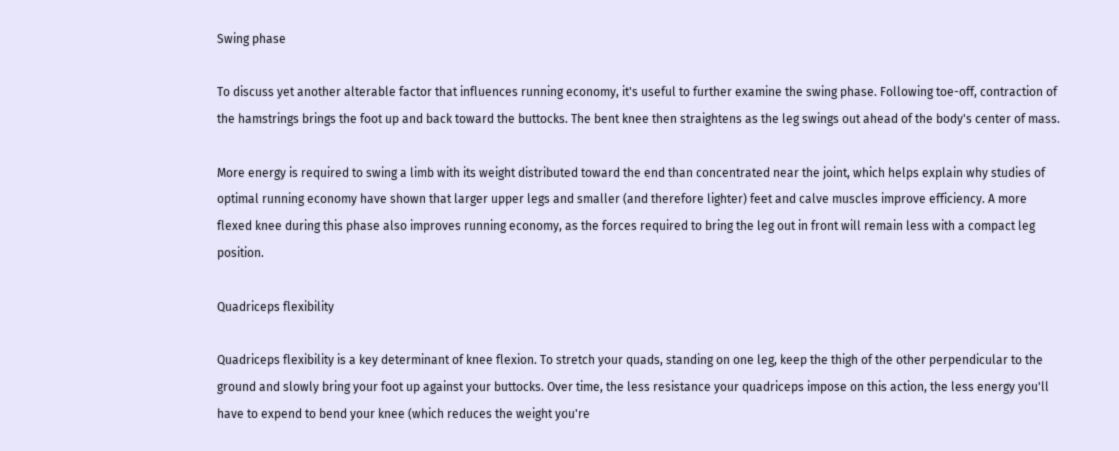Swing phase

To discuss yet another alterable factor that influences running economy, it's useful to further examine the swing phase. Following toe-off, contraction of the hamstrings brings the foot up and back toward the buttocks. The bent knee then straightens as the leg swings out ahead of the body's center of mass.

More energy is required to swing a limb with its weight distributed toward the end than concentrated near the joint, which helps explain why studies of optimal running economy have shown that larger upper legs and smaller (and therefore lighter) feet and calve muscles improve efficiency. A more flexed knee during this phase also improves running economy, as the forces required to bring the leg out in front will remain less with a compact leg position.

Quadriceps flexibility

Quadriceps flexibility is a key determinant of knee flexion. To stretch your quads, standing on one leg, keep the thigh of the other perpendicular to the ground and slowly bring your foot up against your buttocks. Over time, the less resistance your quadriceps impose on this action, the less energy you'll have to expend to bend your knee (which reduces the weight you're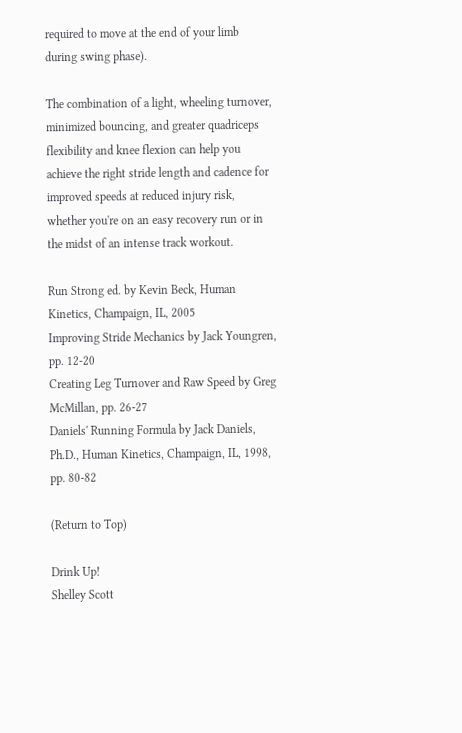required to move at the end of your limb during swing phase).

The combination of a light, wheeling turnover, minimized bouncing, and greater quadriceps flexibility and knee flexion can help you achieve the right stride length and cadence for improved speeds at reduced injury risk, whether you're on an easy recovery run or in the midst of an intense track workout.

Run Strong ed. by Kevin Beck, Human Kinetics, Champaign, IL, 2005
Improving Stride Mechanics by Jack Youngren, pp. 12-20
Creating Leg Turnover and Raw Speed by Greg McMillan, pp. 26-27
Daniels' Running Formula by Jack Daniels, Ph.D., Human Kinetics, Champaign, IL, 1998, pp. 80-82

(Return to Top)

Drink Up!
Shelley Scott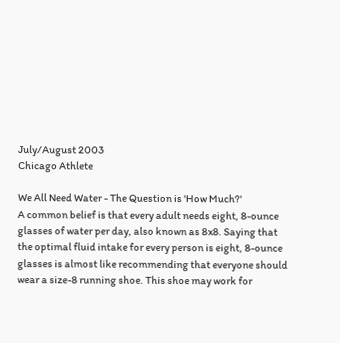July/August 2003
Chicago Athlete

We All Need Water - The Question is 'How Much?'
A common belief is that every adult needs eight, 8-ounce glasses of water per day, also known as 8x8. Saying that the optimal fluid intake for every person is eight, 8-ounce glasses is almost like recommending that everyone should wear a size-8 running shoe. This shoe may work for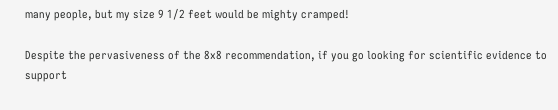many people, but my size 9 1/2 feet would be mighty cramped!

Despite the pervasiveness of the 8x8 recommendation, if you go looking for scientific evidence to support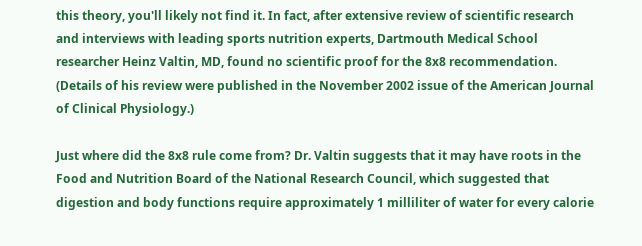this theory, you'll likely not find it. In fact, after extensive review of scientific research and interviews with leading sports nutrition experts, Dartmouth Medical School researcher Heinz Valtin, MD, found no scientific proof for the 8x8 recommendation. (Details of his review were published in the November 2002 issue of the American Journal of Clinical Physiology.)

Just where did the 8x8 rule come from? Dr. Valtin suggests that it may have roots in the Food and Nutrition Board of the National Research Council, which suggested that digestion and body functions require approximately 1 milliliter of water for every calorie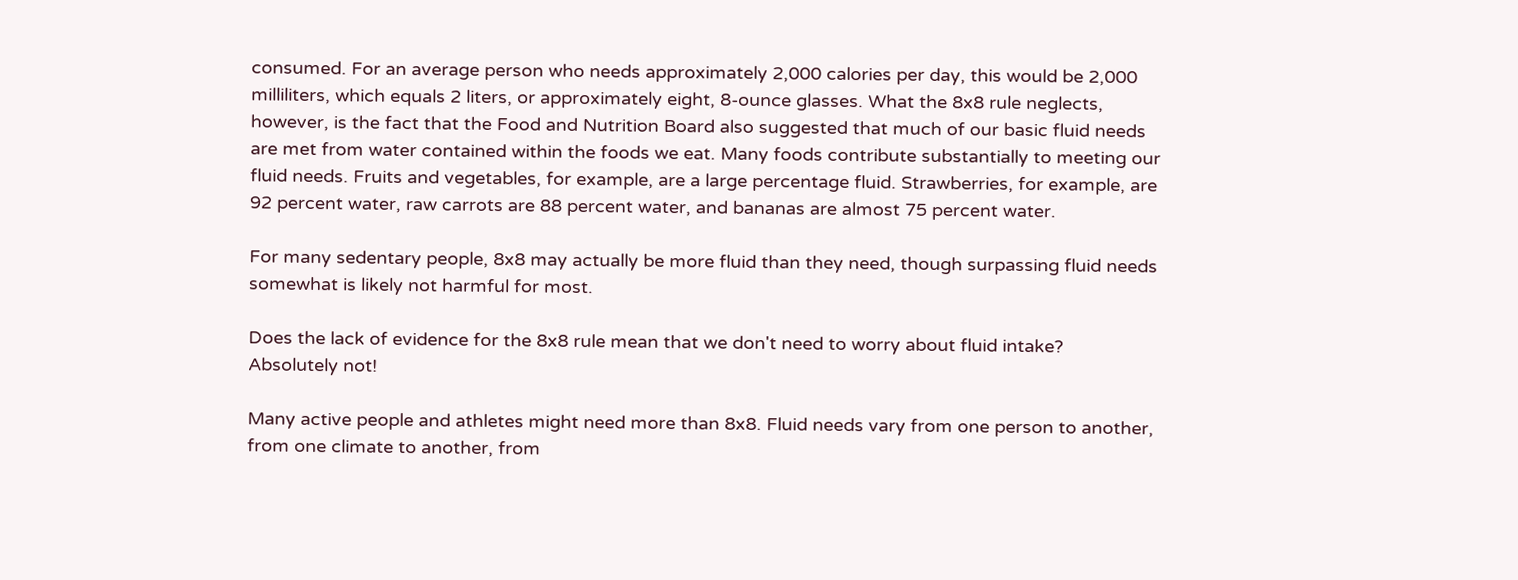consumed. For an average person who needs approximately 2,000 calories per day, this would be 2,000 milliliters, which equals 2 liters, or approximately eight, 8-ounce glasses. What the 8x8 rule neglects, however, is the fact that the Food and Nutrition Board also suggested that much of our basic fluid needs are met from water contained within the foods we eat. Many foods contribute substantially to meeting our fluid needs. Fruits and vegetables, for example, are a large percentage fluid. Strawberries, for example, are 92 percent water, raw carrots are 88 percent water, and bananas are almost 75 percent water.

For many sedentary people, 8x8 may actually be more fluid than they need, though surpassing fluid needs somewhat is likely not harmful for most.

Does the lack of evidence for the 8x8 rule mean that we don't need to worry about fluid intake?
Absolutely not!

Many active people and athletes might need more than 8x8. Fluid needs vary from one person to another, from one climate to another, from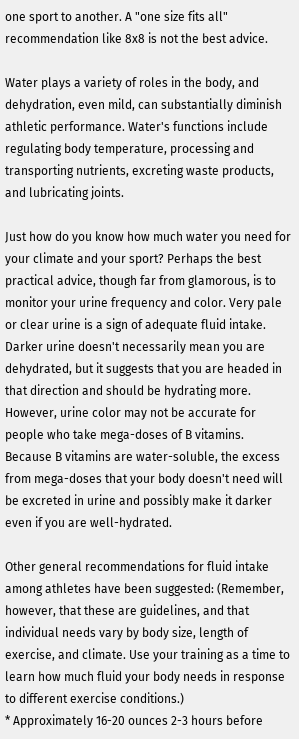one sport to another. A "one size fits all" recommendation like 8x8 is not the best advice.

Water plays a variety of roles in the body, and dehydration, even mild, can substantially diminish athletic performance. Water's functions include regulating body temperature, processing and transporting nutrients, excreting waste products, and lubricating joints.

Just how do you know how much water you need for your climate and your sport? Perhaps the best practical advice, though far from glamorous, is to monitor your urine frequency and color. Very pale or clear urine is a sign of adequate fluid intake. Darker urine doesn't necessarily mean you are dehydrated, but it suggests that you are headed in that direction and should be hydrating more. However, urine color may not be accurate for people who take mega-doses of B vitamins. Because B vitamins are water-soluble, the excess from mega-doses that your body doesn't need will be excreted in urine and possibly make it darker even if you are well-hydrated.

Other general recommendations for fluid intake among athletes have been suggested: (Remember, however, that these are guidelines, and that individual needs vary by body size, length of exercise, and climate. Use your training as a time to learn how much fluid your body needs in response to different exercise conditions.)
* Approximately 16-20 ounces 2-3 hours before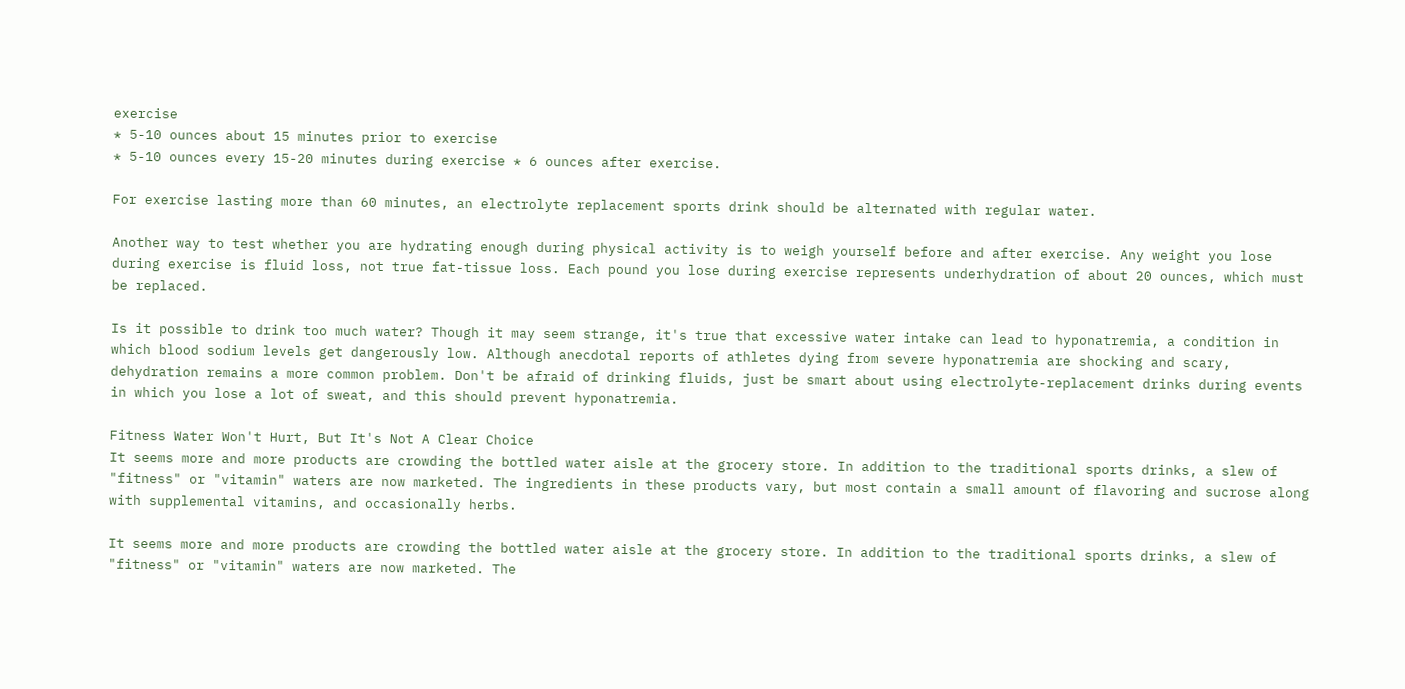exercise
* 5-10 ounces about 15 minutes prior to exercise
* 5-10 ounces every 15-20 minutes during exercise * 6 ounces after exercise.

For exercise lasting more than 60 minutes, an electrolyte replacement sports drink should be alternated with regular water.

Another way to test whether you are hydrating enough during physical activity is to weigh yourself before and after exercise. Any weight you lose during exercise is fluid loss, not true fat-tissue loss. Each pound you lose during exercise represents underhydration of about 20 ounces, which must be replaced.

Is it possible to drink too much water? Though it may seem strange, it's true that excessive water intake can lead to hyponatremia, a condition in which blood sodium levels get dangerously low. Although anecdotal reports of athletes dying from severe hyponatremia are shocking and scary, dehydration remains a more common problem. Don't be afraid of drinking fluids, just be smart about using electrolyte-replacement drinks during events in which you lose a lot of sweat, and this should prevent hyponatremia.

Fitness Water Won't Hurt, But It's Not A Clear Choice
It seems more and more products are crowding the bottled water aisle at the grocery store. In addition to the traditional sports drinks, a slew of "fitness" or "vitamin" waters are now marketed. The ingredients in these products vary, but most contain a small amount of flavoring and sucrose along with supplemental vitamins, and occasionally herbs.

It seems more and more products are crowding the bottled water aisle at the grocery store. In addition to the traditional sports drinks, a slew of "fitness" or "vitamin" waters are now marketed. The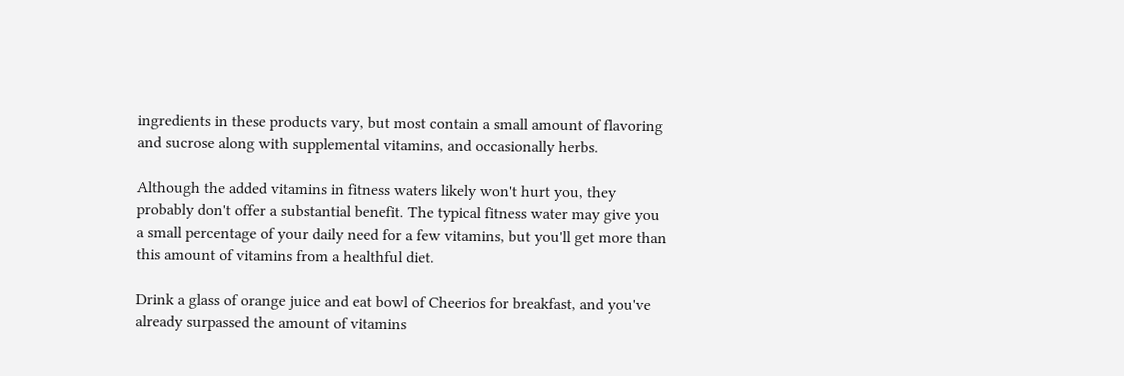ingredients in these products vary, but most contain a small amount of flavoring and sucrose along with supplemental vitamins, and occasionally herbs.

Although the added vitamins in fitness waters likely won't hurt you, they probably don't offer a substantial benefit. The typical fitness water may give you a small percentage of your daily need for a few vitamins, but you'll get more than this amount of vitamins from a healthful diet.

Drink a glass of orange juice and eat bowl of Cheerios for breakfast, and you've already surpassed the amount of vitamins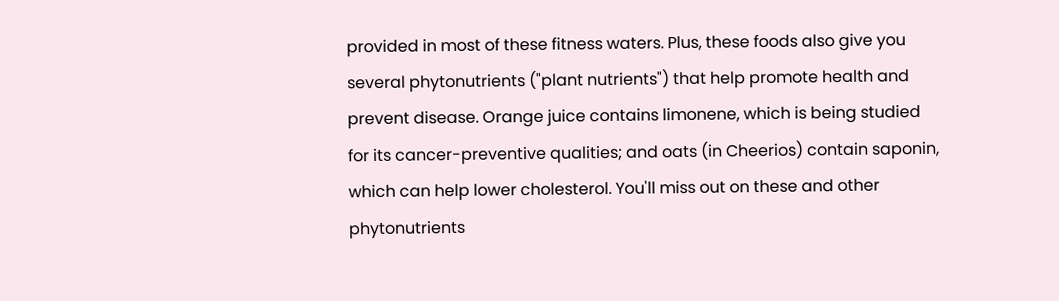provided in most of these fitness waters. Plus, these foods also give you several phytonutrients ("plant nutrients") that help promote health and prevent disease. Orange juice contains limonene, which is being studied for its cancer-preventive qualities; and oats (in Cheerios) contain saponin, which can help lower cholesterol. You'll miss out on these and other phytonutrients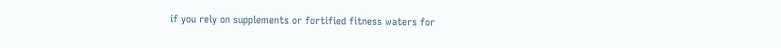if you rely on supplements or fortified fitness waters for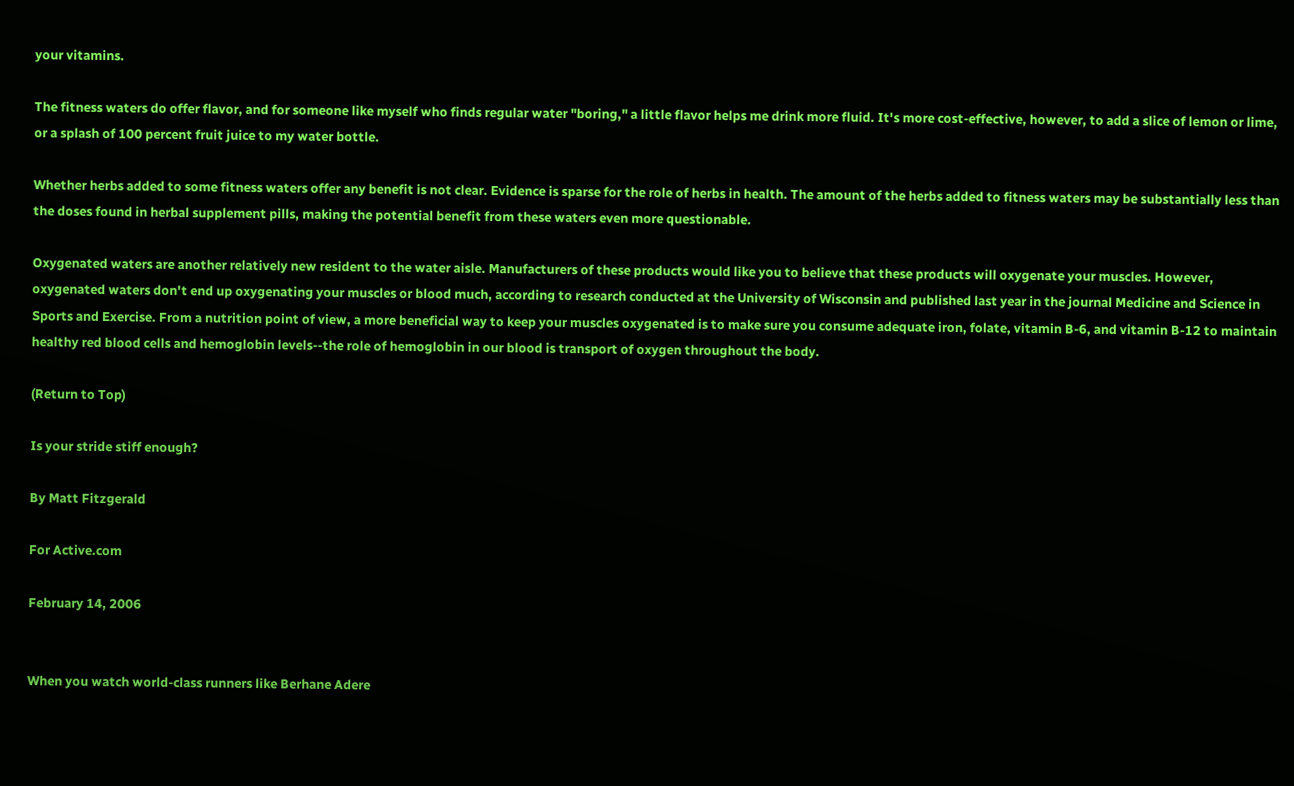your vitamins.

The fitness waters do offer flavor, and for someone like myself who finds regular water "boring," a little flavor helps me drink more fluid. It's more cost-effective, however, to add a slice of lemon or lime, or a splash of 100 percent fruit juice to my water bottle.

Whether herbs added to some fitness waters offer any benefit is not clear. Evidence is sparse for the role of herbs in health. The amount of the herbs added to fitness waters may be substantially less than the doses found in herbal supplement pills, making the potential benefit from these waters even more questionable.

Oxygenated waters are another relatively new resident to the water aisle. Manufacturers of these products would like you to believe that these products will oxygenate your muscles. However, oxygenated waters don't end up oxygenating your muscles or blood much, according to research conducted at the University of Wisconsin and published last year in the journal Medicine and Science in Sports and Exercise. From a nutrition point of view, a more beneficial way to keep your muscles oxygenated is to make sure you consume adequate iron, folate, vitamin B-6, and vitamin B-12 to maintain healthy red blood cells and hemoglobin levels--the role of hemoglobin in our blood is transport of oxygen throughout the body.

(Return to Top)

Is your stride stiff enough?

By Matt Fitzgerald

For Active.com

February 14, 2006


When you watch world-class runners like Berhane Adere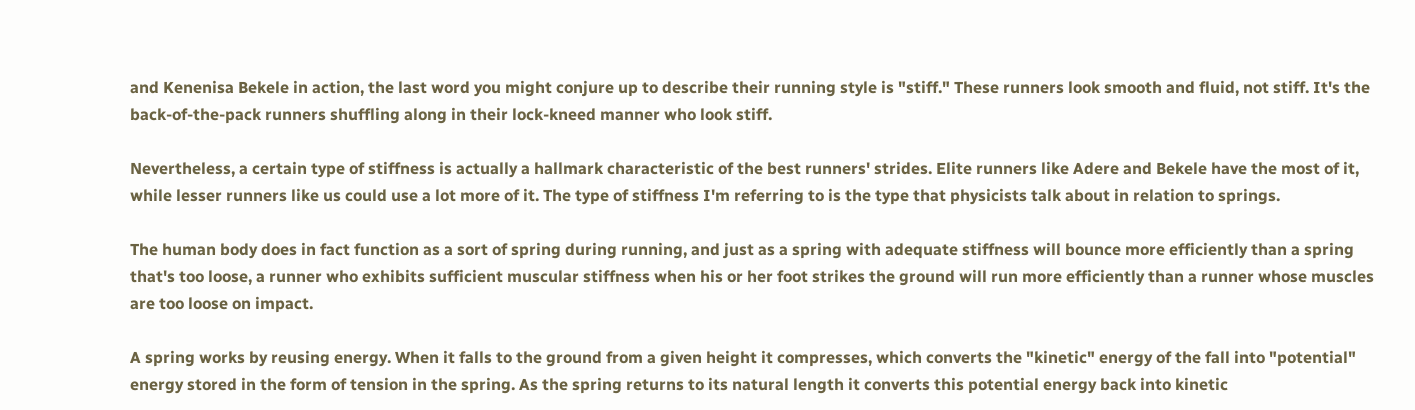and Kenenisa Bekele in action, the last word you might conjure up to describe their running style is "stiff." These runners look smooth and fluid, not stiff. It's the back-of-the-pack runners shuffling along in their lock-kneed manner who look stiff.

Nevertheless, a certain type of stiffness is actually a hallmark characteristic of the best runners' strides. Elite runners like Adere and Bekele have the most of it, while lesser runners like us could use a lot more of it. The type of stiffness I'm referring to is the type that physicists talk about in relation to springs.

The human body does in fact function as a sort of spring during running, and just as a spring with adequate stiffness will bounce more efficiently than a spring that's too loose, a runner who exhibits sufficient muscular stiffness when his or her foot strikes the ground will run more efficiently than a runner whose muscles are too loose on impact.

A spring works by reusing energy. When it falls to the ground from a given height it compresses, which converts the "kinetic" energy of the fall into "potential" energy stored in the form of tension in the spring. As the spring returns to its natural length it converts this potential energy back into kinetic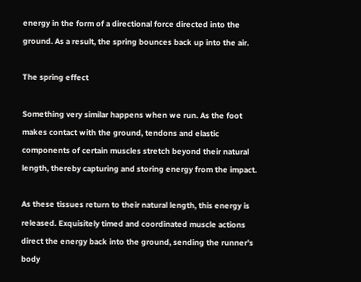energy in the form of a directional force directed into the ground. As a result, the spring bounces back up into the air.

The spring effect

Something very similar happens when we run. As the foot makes contact with the ground, tendons and elastic components of certain muscles stretch beyond their natural length, thereby capturing and storing energy from the impact.

As these tissues return to their natural length, this energy is released. Exquisitely timed and coordinated muscle actions direct the energy back into the ground, sending the runner's body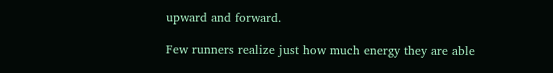upward and forward.

Few runners realize just how much energy they are able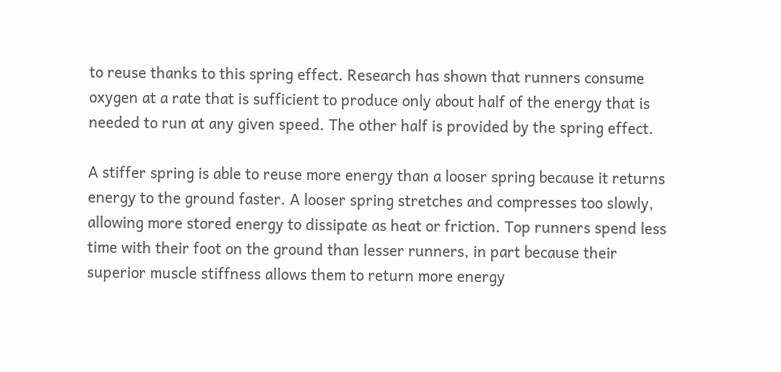to reuse thanks to this spring effect. Research has shown that runners consume oxygen at a rate that is sufficient to produce only about half of the energy that is needed to run at any given speed. The other half is provided by the spring effect.

A stiffer spring is able to reuse more energy than a looser spring because it returns energy to the ground faster. A looser spring stretches and compresses too slowly, allowing more stored energy to dissipate as heat or friction. Top runners spend less time with their foot on the ground than lesser runners, in part because their superior muscle stiffness allows them to return more energy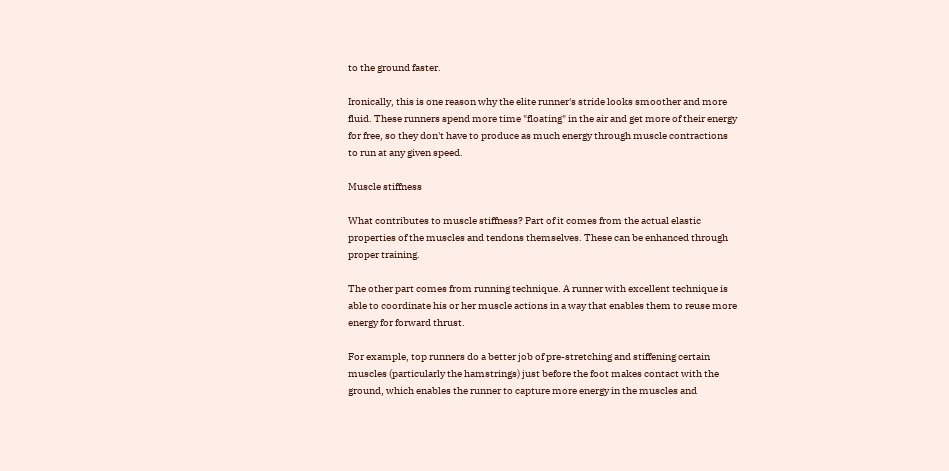to the ground faster.

Ironically, this is one reason why the elite runner's stride looks smoother and more fluid. These runners spend more time "floating" in the air and get more of their energy for free, so they don't have to produce as much energy through muscle contractions to run at any given speed.

Muscle stiffness

What contributes to muscle stiffness? Part of it comes from the actual elastic properties of the muscles and tendons themselves. These can be enhanced through proper training.

The other part comes from running technique. A runner with excellent technique is able to coordinate his or her muscle actions in a way that enables them to reuse more energy for forward thrust.

For example, top runners do a better job of pre-stretching and stiffening certain muscles (particularly the hamstrings) just before the foot makes contact with the ground, which enables the runner to capture more energy in the muscles and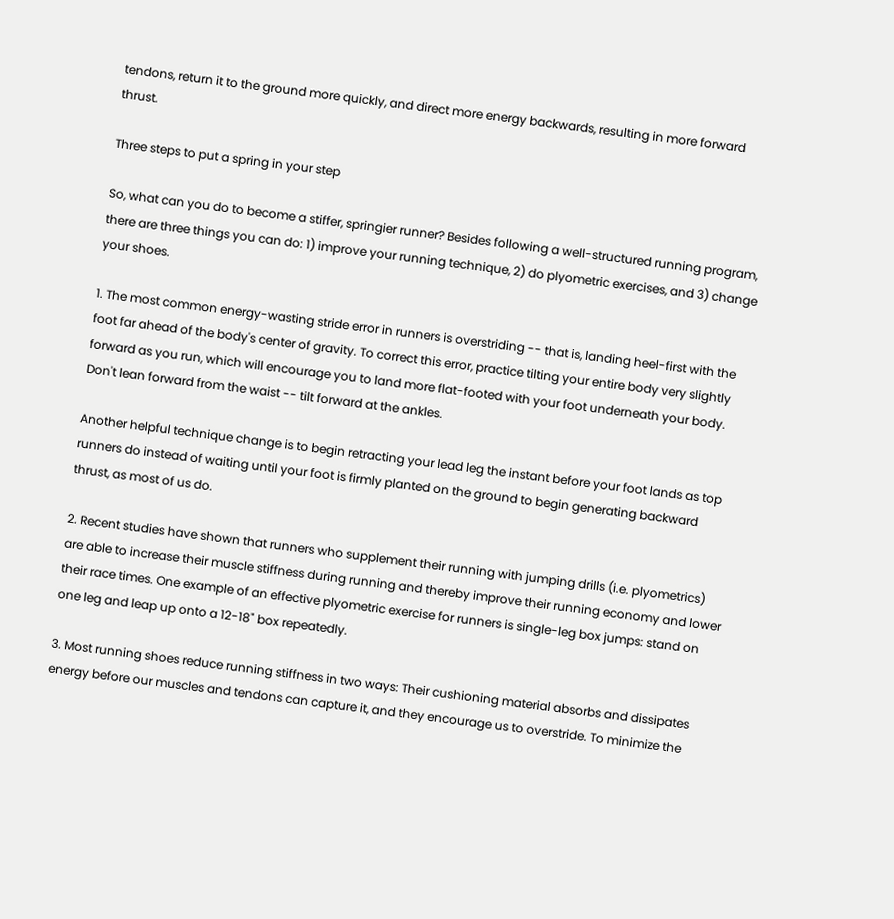tendons, return it to the ground more quickly, and direct more energy backwards, resulting in more forward thrust.

Three steps to put a spring in your step

So, what can you do to become a stiffer, springier runner? Besides following a well-structured running program, there are three things you can do: 1) improve your running technique, 2) do plyometric exercises, and 3) change your shoes.

1. The most common energy-wasting stride error in runners is overstriding -- that is, landing heel-first with the foot far ahead of the body's center of gravity. To correct this error, practice tilting your entire body very slightly forward as you run, which will encourage you to land more flat-footed with your foot underneath your body. Don't lean forward from the waist -- tilt forward at the ankles.

Another helpful technique change is to begin retracting your lead leg the instant before your foot lands as top runners do instead of waiting until your foot is firmly planted on the ground to begin generating backward thrust, as most of us do.

2. Recent studies have shown that runners who supplement their running with jumping drills (i.e. plyometrics) are able to increase their muscle stiffness during running and thereby improve their running economy and lower their race times. One example of an effective plyometric exercise for runners is single-leg box jumps: stand on one leg and leap up onto a 12-18" box repeatedly.

3. Most running shoes reduce running stiffness in two ways: Their cushioning material absorbs and dissipates energy before our muscles and tendons can capture it, and they encourage us to overstride. To minimize the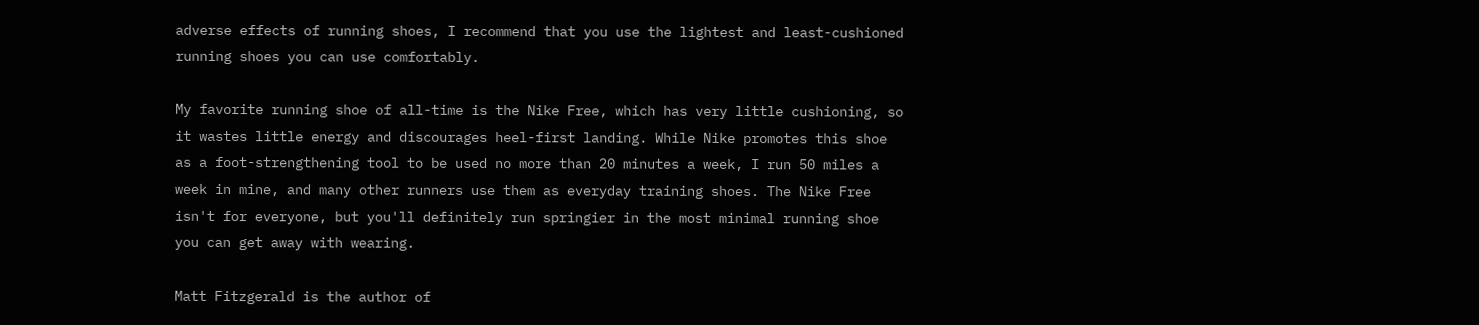adverse effects of running shoes, I recommend that you use the lightest and least-cushioned running shoes you can use comfortably.

My favorite running shoe of all-time is the Nike Free, which has very little cushioning, so it wastes little energy and discourages heel-first landing. While Nike promotes this shoe as a foot-strengthening tool to be used no more than 20 minutes a week, I run 50 miles a week in mine, and many other runners use them as everyday training shoes. The Nike Free isn't for everyone, but you'll definitely run springier in the most minimal running shoe you can get away with wearing.

Matt Fitzgerald is the author of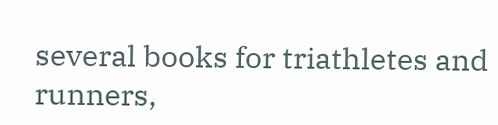several books for triathletes and runners,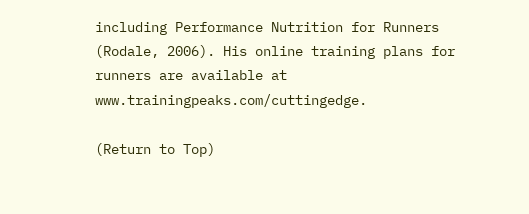including Performance Nutrition for Runners (Rodale, 2006). His online training plans for runners are available at www.trainingpeaks.com/cuttingedge.

(Return to Top)